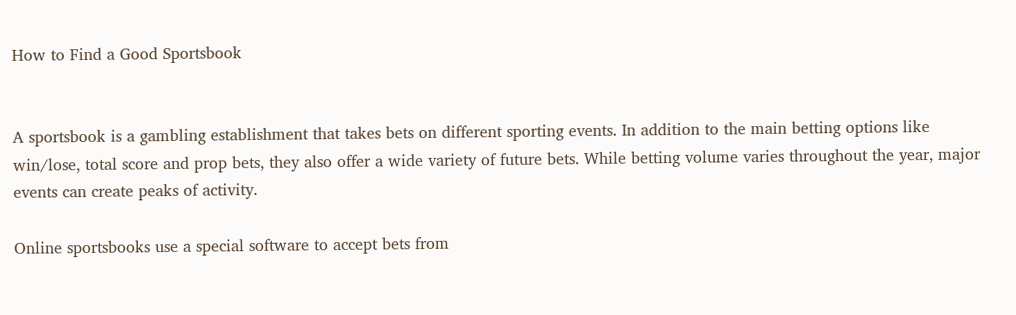How to Find a Good Sportsbook


A sportsbook is a gambling establishment that takes bets on different sporting events. In addition to the main betting options like win/lose, total score and prop bets, they also offer a wide variety of future bets. While betting volume varies throughout the year, major events can create peaks of activity.

Online sportsbooks use a special software to accept bets from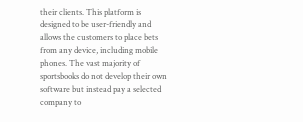their clients. This platform is designed to be user-friendly and allows the customers to place bets from any device, including mobile phones. The vast majority of sportsbooks do not develop their own software but instead pay a selected company to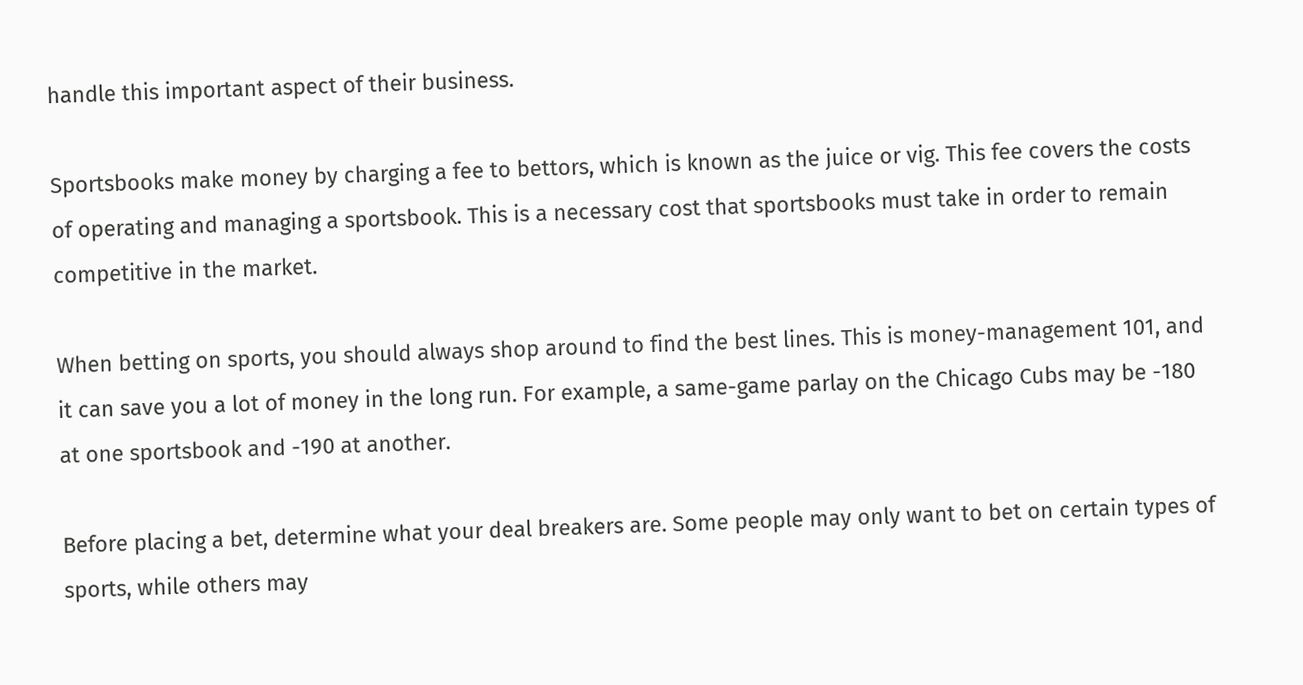handle this important aspect of their business.

Sportsbooks make money by charging a fee to bettors, which is known as the juice or vig. This fee covers the costs of operating and managing a sportsbook. This is a necessary cost that sportsbooks must take in order to remain competitive in the market.

When betting on sports, you should always shop around to find the best lines. This is money-management 101, and it can save you a lot of money in the long run. For example, a same-game parlay on the Chicago Cubs may be -180 at one sportsbook and -190 at another.

Before placing a bet, determine what your deal breakers are. Some people may only want to bet on certain types of sports, while others may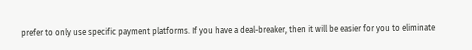prefer to only use specific payment platforms. If you have a deal-breaker, then it will be easier for you to eliminate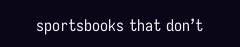sportsbooks that don’t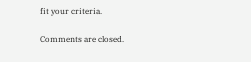fit your criteria.

Comments are closed.